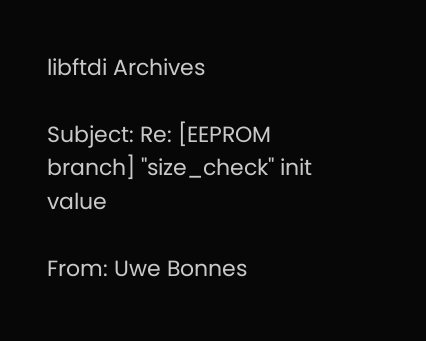libftdi Archives

Subject: Re: [EEPROM branch] "size_check" init value

From: Uwe Bonnes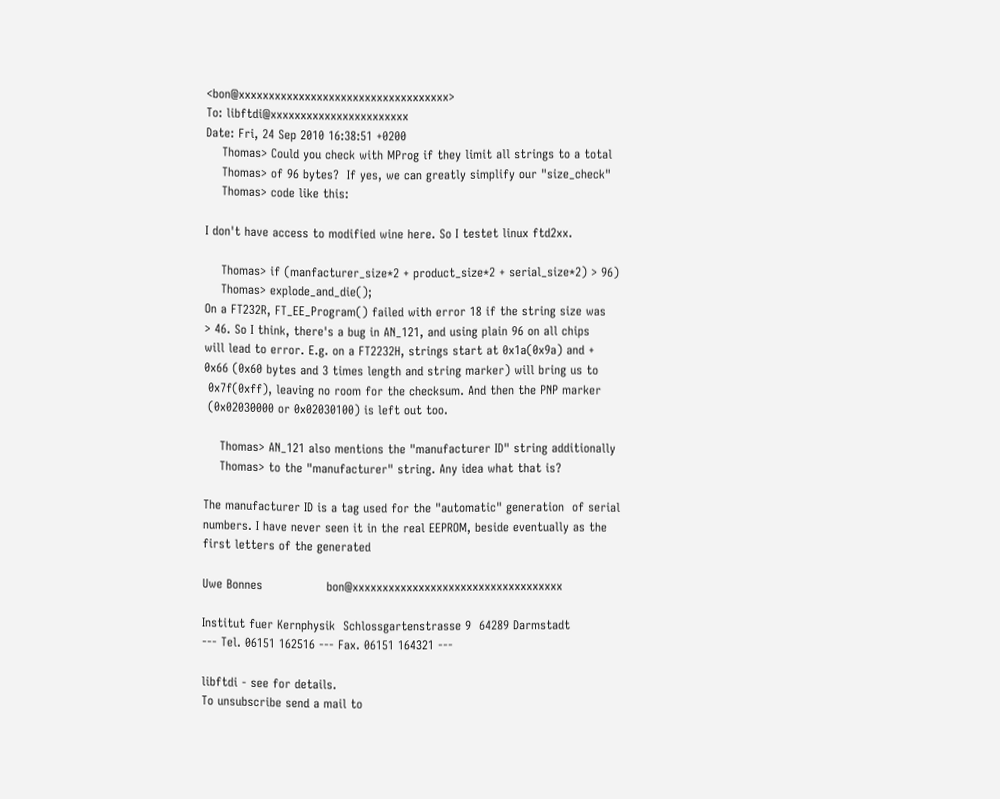<bon@xxxxxxxxxxxxxxxxxxxxxxxxxxxxxxxxxxx>
To: libftdi@xxxxxxxxxxxxxxxxxxxxxxx
Date: Fri, 24 Sep 2010 16:38:51 +0200
    Thomas> Could you check with MProg if they limit all strings to a total
    Thomas> of 96 bytes?  If yes, we can greatly simplify our "size_check"
    Thomas> code like this:

I don't have access to modified wine here. So I testet linux ftd2xx.

    Thomas> if (manfacturer_size*2 + product_size*2 + serial_size*2) > 96)
    Thomas> explode_and_die();
On a FT232R, FT_EE_Program() failed with error 18 if the string size was
> 46. So I think, there's a bug in AN_121, and using plain 96 on all chips
will lead to error. E.g. on a FT2232H, strings start at 0x1a(0x9a) and +
0x66 (0x60 bytes and 3 times length and string marker) will bring us to
 0x7f(0xff), leaving no room for the checksum. And then the PNP marker
 (0x02030000 or 0x02030100) is left out too.

    Thomas> AN_121 also mentions the "manufacturer ID" string additionally
    Thomas> to the "manufacturer" string. Any idea what that is?

The manufacturer ID is a tag used for the "automatic" generation  of serial
numbers. I have never seen it in the real EEPROM, beside eventually as the
first letters of the generated

Uwe Bonnes                bon@xxxxxxxxxxxxxxxxxxxxxxxxxxxxxxxxxxx

Institut fuer Kernphysik  Schlossgartenstrasse 9  64289 Darmstadt
--- Tel. 06151 162516 --- Fax. 06151 164321 ---

libftdi - see for details.
To unsubscribe send a mail to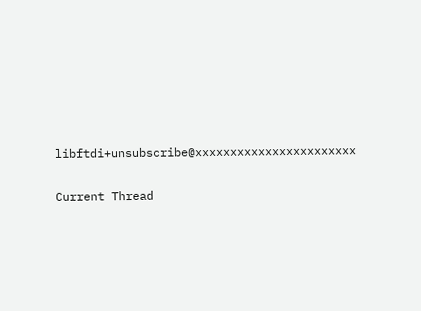libftdi+unsubscribe@xxxxxxxxxxxxxxxxxxxxxxx

Current Thread